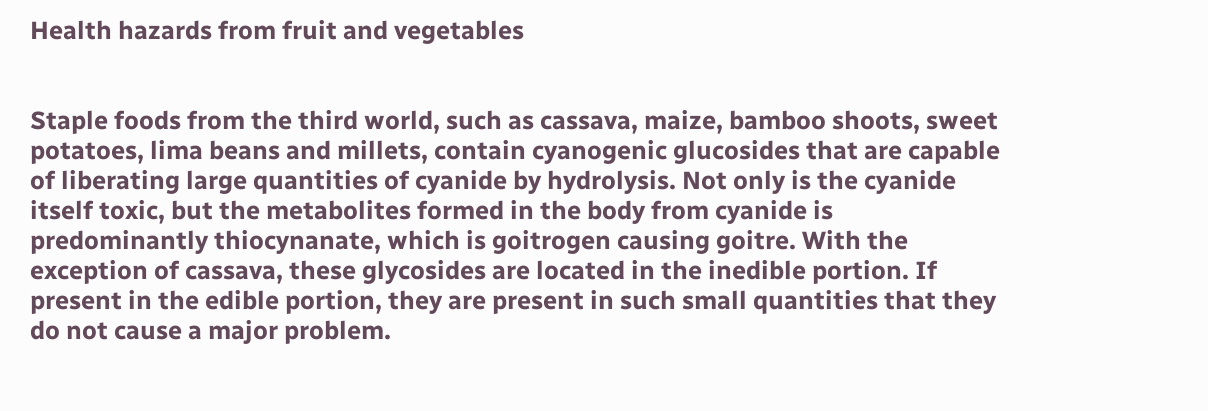Health hazards from fruit and vegetables


Staple foods from the third world, such as cassava, maize, bamboo shoots, sweet potatoes, lima beans and millets, contain cyanogenic glucosides that are capable of liberating large quantities of cyanide by hydrolysis. Not only is the cyanide itself toxic, but the metabolites formed in the body from cyanide is predominantly thiocynanate, which is goitrogen causing goitre. With the exception of cassava, these glycosides are located in the inedible portion. If present in the edible portion, they are present in such small quantities that they do not cause a major problem.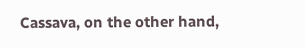Cassava, on the other hand,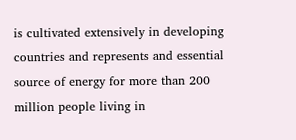is cultivated extensively in developing countries and represents and essential source of energy for more than 200 million people living in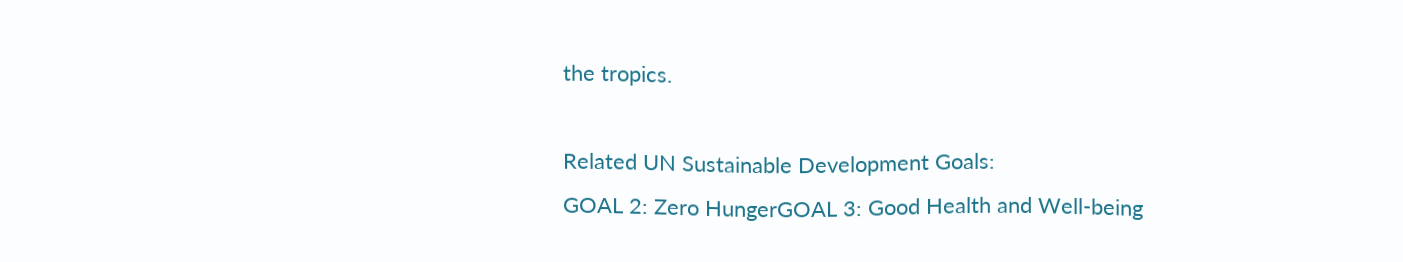the tropics.

Related UN Sustainable Development Goals:
GOAL 2: Zero HungerGOAL 3: Good Health and Well-being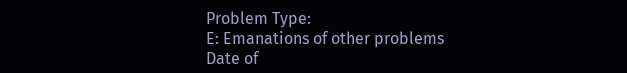Problem Type:
E: Emanations of other problems
Date of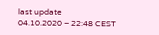last update
04.10.2020 – 22:48 CEST